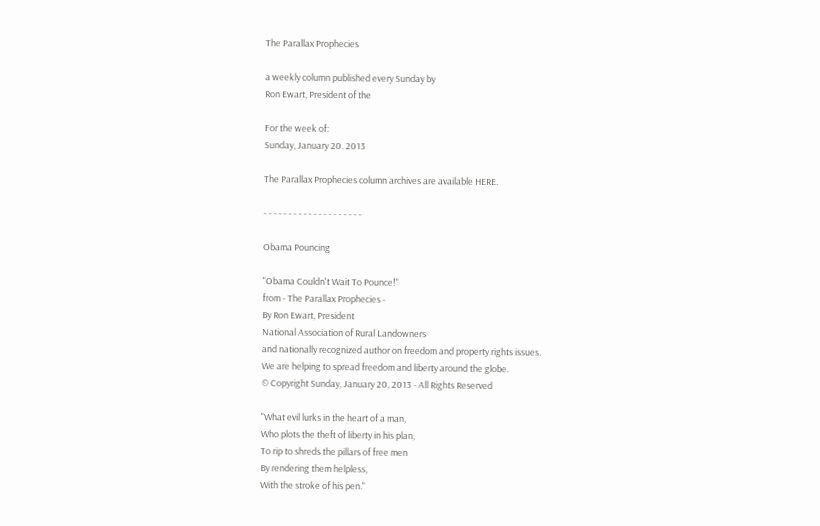The Parallax Prophecies

a weekly column published every Sunday by
Ron Ewart, President of the

For the week of:
Sunday, January 20. 2013

The Parallax Prophecies column archives are available HERE.

- - - - - - - - - - - - - - - - - - - -

Obama Pouncing

"Obama Couldn't Wait To Pounce!"
from - The Parallax Prophecies -
By Ron Ewart, President
National Association of Rural Landowners
and nationally recognized author on freedom and property rights issues.
We are helping to spread freedom and liberty around the globe.
© Copyright Sunday, January 20, 2013 - All Rights Reserved

"What evil lurks in the heart of a man,
Who plots the theft of liberty in his plan,
To rip to shreds the pillars of free men
By rendering them helpless,
With the stroke of his pen."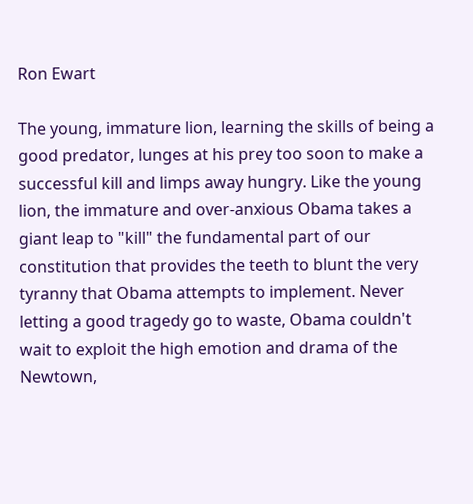Ron Ewart

The young, immature lion, learning the skills of being a good predator, lunges at his prey too soon to make a successful kill and limps away hungry. Like the young lion, the immature and over-anxious Obama takes a giant leap to "kill" the fundamental part of our constitution that provides the teeth to blunt the very tyranny that Obama attempts to implement. Never letting a good tragedy go to waste, Obama couldn't wait to exploit the high emotion and drama of the Newtown,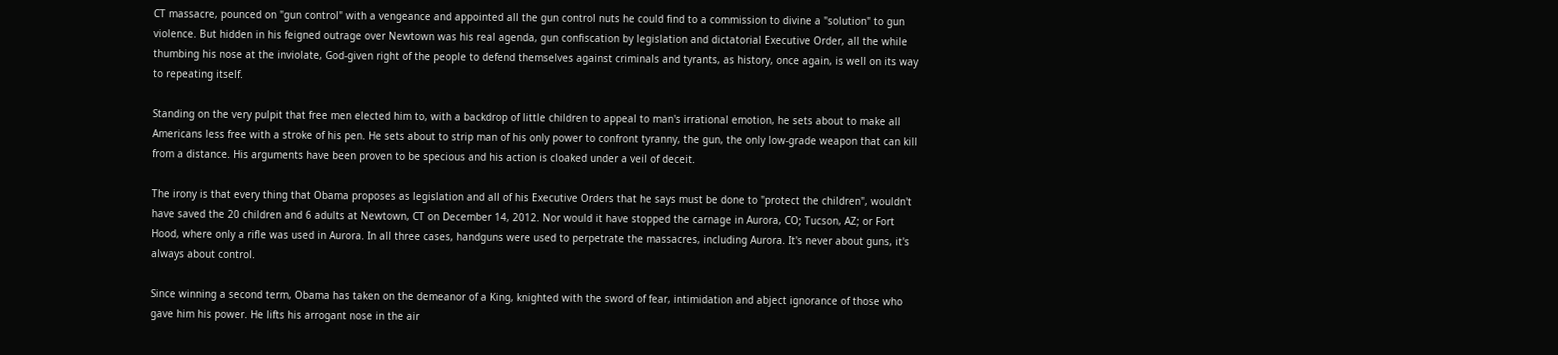CT massacre, pounced on "gun control" with a vengeance and appointed all the gun control nuts he could find to a commission to divine a "solution" to gun violence. But hidden in his feigned outrage over Newtown was his real agenda, gun confiscation by legislation and dictatorial Executive Order, all the while thumbing his nose at the inviolate, God-given right of the people to defend themselves against criminals and tyrants, as history, once again, is well on its way to repeating itself.

Standing on the very pulpit that free men elected him to, with a backdrop of little children to appeal to man's irrational emotion, he sets about to make all Americans less free with a stroke of his pen. He sets about to strip man of his only power to confront tyranny, the gun, the only low-grade weapon that can kill from a distance. His arguments have been proven to be specious and his action is cloaked under a veil of deceit.

The irony is that every thing that Obama proposes as legislation and all of his Executive Orders that he says must be done to "protect the children", wouldn't have saved the 20 children and 6 adults at Newtown, CT on December 14, 2012. Nor would it have stopped the carnage in Aurora, CO; Tucson, AZ; or Fort Hood, where only a rifle was used in Aurora. In all three cases, handguns were used to perpetrate the massacres, including Aurora. It's never about guns, it's always about control.

Since winning a second term, Obama has taken on the demeanor of a King, knighted with the sword of fear, intimidation and abject ignorance of those who gave him his power. He lifts his arrogant nose in the air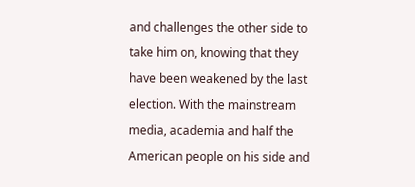and challenges the other side to take him on, knowing that they have been weakened by the last election. With the mainstream media, academia and half the American people on his side and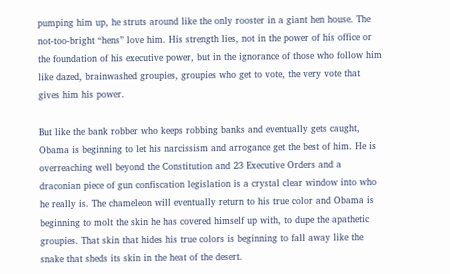pumping him up, he struts around like the only rooster in a giant hen house. The not-too-bright “hens” love him. His strength lies, not in the power of his office or the foundation of his executive power, but in the ignorance of those who follow him like dazed, brainwashed groupies, groupies who get to vote, the very vote that gives him his power.

But like the bank robber who keeps robbing banks and eventually gets caught, Obama is beginning to let his narcissism and arrogance get the best of him. He is overreaching well beyond the Constitution and 23 Executive Orders and a draconian piece of gun confiscation legislation is a crystal clear window into who he really is. The chameleon will eventually return to his true color and Obama is beginning to molt the skin he has covered himself up with, to dupe the apathetic groupies. That skin that hides his true colors is beginning to fall away like the snake that sheds its skin in the heat of the desert.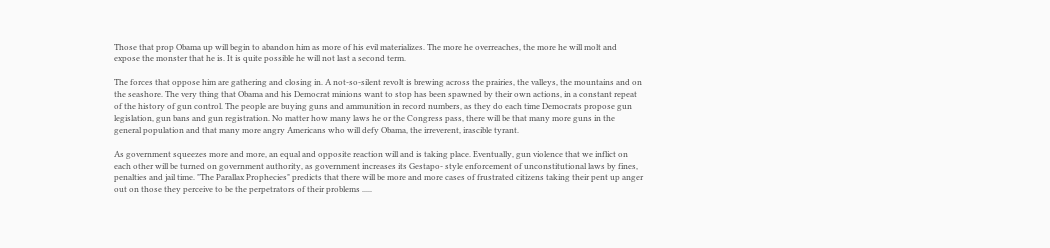Those that prop Obama up will begin to abandon him as more of his evil materializes. The more he overreaches, the more he will molt and expose the monster that he is. It is quite possible he will not last a second term.

The forces that oppose him are gathering and closing in. A not-so-silent revolt is brewing across the prairies, the valleys, the mountains and on the seashore. The very thing that Obama and his Democrat minions want to stop has been spawned by their own actions, in a constant repeat of the history of gun control. The people are buying guns and ammunition in record numbers, as they do each time Democrats propose gun legislation, gun bans and gun registration. No matter how many laws he or the Congress pass, there will be that many more guns in the general population and that many more angry Americans who will defy Obama, the irreverent, irascible tyrant.

As government squeezes more and more, an equal and opposite reaction will and is taking place. Eventually, gun violence that we inflict on each other will be turned on government authority, as government increases its Gestapo- style enforcement of unconstitutional laws by fines, penalties and jail time. "The Parallax Prophecies" predicts that there will be more and more cases of frustrated citizens taking their pent up anger out on those they perceive to be the perpetrators of their problems .....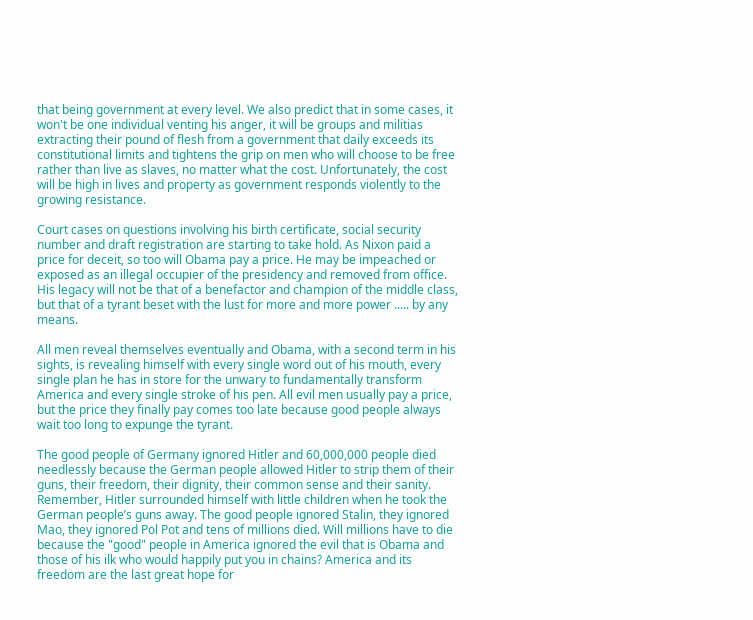that being government at every level. We also predict that in some cases, it won't be one individual venting his anger, it will be groups and militias extracting their pound of flesh from a government that daily exceeds its constitutional limits and tightens the grip on men who will choose to be free rather than live as slaves, no matter what the cost. Unfortunately, the cost will be high in lives and property as government responds violently to the growing resistance.

Court cases on questions involving his birth certificate, social security number and draft registration are starting to take hold. As Nixon paid a price for deceit, so too will Obama pay a price. He may be impeached or exposed as an illegal occupier of the presidency and removed from office. His legacy will not be that of a benefactor and champion of the middle class, but that of a tyrant beset with the lust for more and more power ..... by any means.

All men reveal themselves eventually and Obama, with a second term in his sights, is revealing himself with every single word out of his mouth, every single plan he has in store for the unwary to fundamentally transform America and every single stroke of his pen. All evil men usually pay a price, but the price they finally pay comes too late because good people always wait too long to expunge the tyrant.

The good people of Germany ignored Hitler and 60,000,000 people died needlessly because the German people allowed Hitler to strip them of their guns, their freedom, their dignity, their common sense and their sanity. Remember, Hitler surrounded himself with little children when he took the German people’s guns away. The good people ignored Stalin, they ignored Mao, they ignored Pol Pot and tens of millions died. Will millions have to die because the "good" people in America ignored the evil that is Obama and those of his ilk who would happily put you in chains? America and its freedom are the last great hope for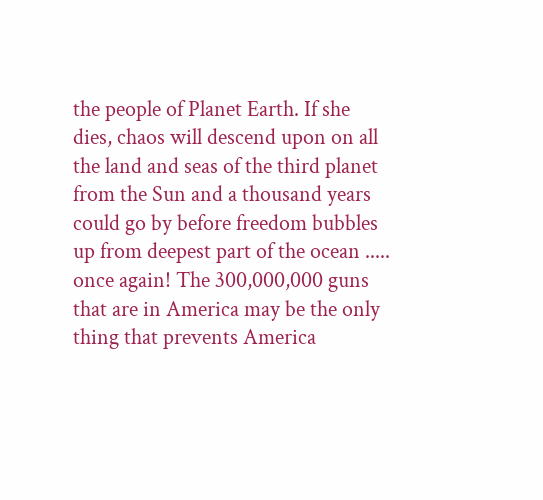the people of Planet Earth. If she dies, chaos will descend upon on all the land and seas of the third planet from the Sun and a thousand years could go by before freedom bubbles up from deepest part of the ocean ..... once again! The 300,000,000 guns that are in America may be the only thing that prevents America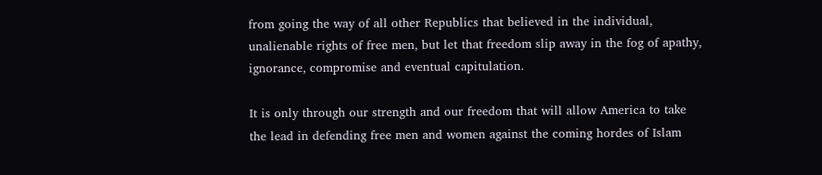from going the way of all other Republics that believed in the individual, unalienable rights of free men, but let that freedom slip away in the fog of apathy, ignorance, compromise and eventual capitulation.

It is only through our strength and our freedom that will allow America to take the lead in defending free men and women against the coming hordes of Islam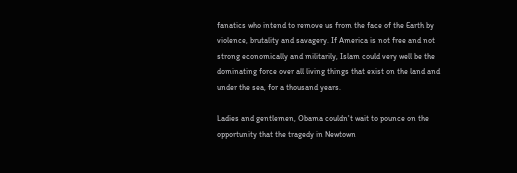fanatics who intend to remove us from the face of the Earth by violence, brutality and savagery. If America is not free and not strong economically and militarily, Islam could very well be the dominating force over all living things that exist on the land and under the sea, for a thousand years.

Ladies and gentlemen, Obama couldn't wait to pounce on the opportunity that the tragedy in Newtown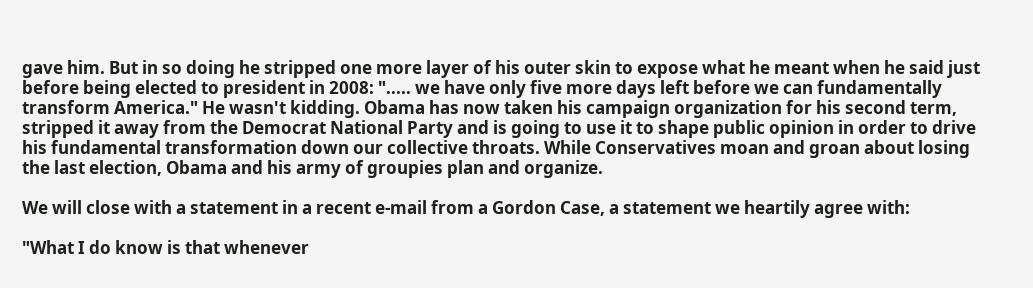gave him. But in so doing he stripped one more layer of his outer skin to expose what he meant when he said just before being elected to president in 2008: "..... we have only five more days left before we can fundamentally transform America." He wasn't kidding. Obama has now taken his campaign organization for his second term, stripped it away from the Democrat National Party and is going to use it to shape public opinion in order to drive his fundamental transformation down our collective throats. While Conservatives moan and groan about losing the last election, Obama and his army of groupies plan and organize.

We will close with a statement in a recent e-mail from a Gordon Case, a statement we heartily agree with:

"What I do know is that whenever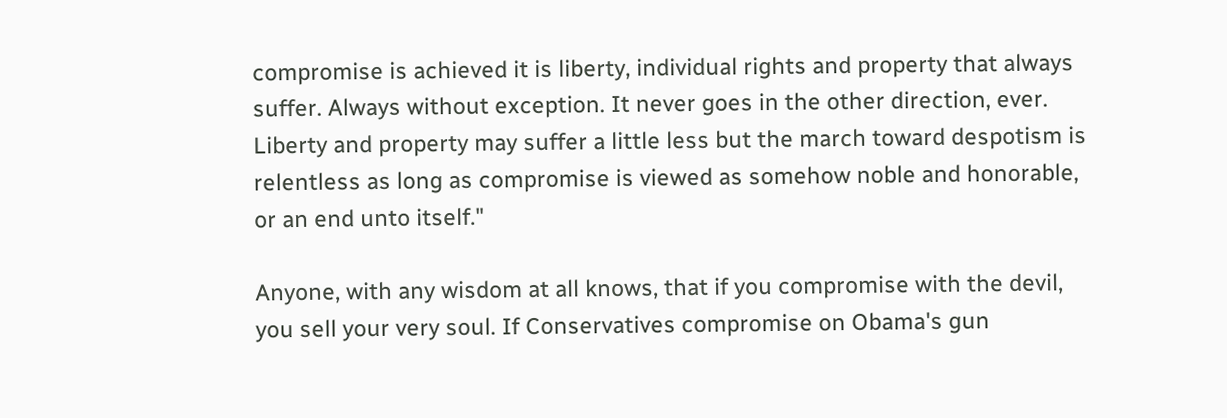compromise is achieved it is liberty, individual rights and property that always suffer. Always without exception. It never goes in the other direction, ever. Liberty and property may suffer a little less but the march toward despotism is relentless as long as compromise is viewed as somehow noble and honorable, or an end unto itself."

Anyone, with any wisdom at all knows, that if you compromise with the devil, you sell your very soul. If Conservatives compromise on Obama's gun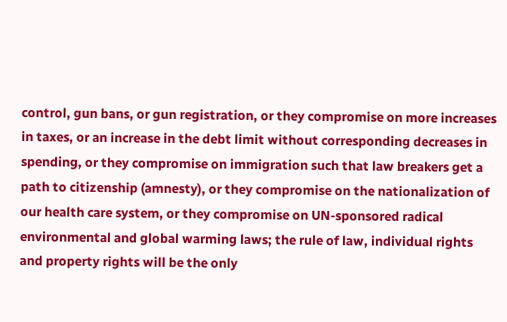control, gun bans, or gun registration, or they compromise on more increases in taxes, or an increase in the debt limit without corresponding decreases in spending, or they compromise on immigration such that law breakers get a path to citizenship (amnesty), or they compromise on the nationalization of our health care system, or they compromise on UN-sponsored radical environmental and global warming laws; the rule of law, individual rights and property rights will be the only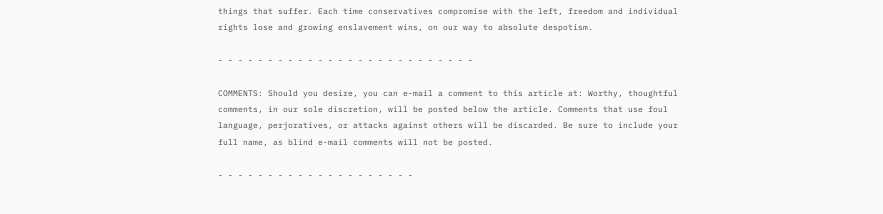things that suffer. Each time conservatives compromise with the left, freedom and individual rights lose and growing enslavement wins, on our way to absolute despotism.

- - - - - - - - - - - - - - - - - - - - - - - - - -

COMMENTS: Should you desire, you can e-mail a comment to this article at: Worthy, thoughtful comments, in our sole discretion, will be posted below the article. Comments that use foul language, perjoratives, or attacks against others will be discarded. Be sure to include your full name, as blind e-mail comments will not be posted.

- - - - - - - - - - - - - - - - - - - -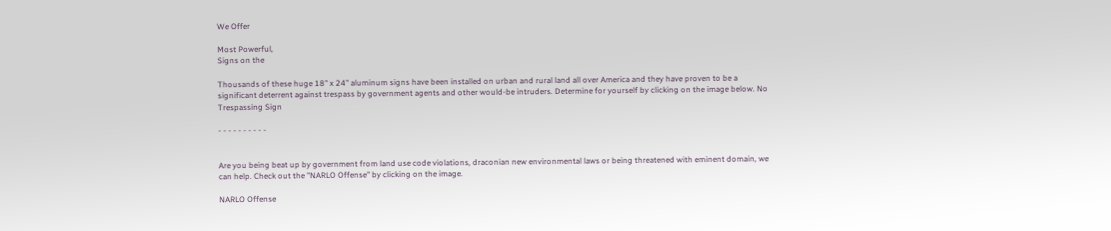We Offer

Most Powerful,
Signs on the

Thousands of these huge 18" x 24" aluminum signs have been installed on urban and rural land all over America and they have proven to be a significant deterrent against trespass by government agents and other would-be intruders. Determine for yourself by clicking on the image below. No Trespassing Sign

- - - - - - - - - -


Are you being beat up by government from land use code violations, draconian new environmental laws or being threatened with eminent domain, we can help. Check out the "NARLO Offense" by clicking on the image.

NARLO Offense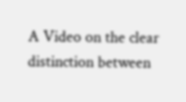A Video on the clear distinction between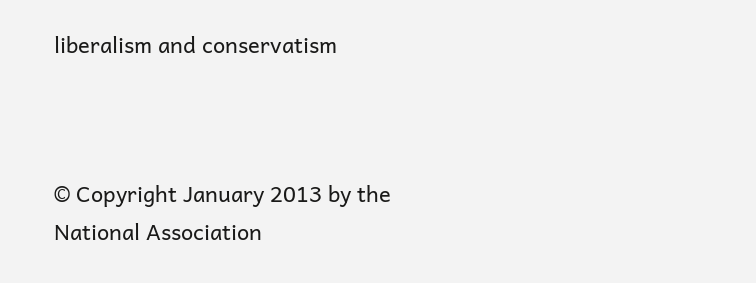liberalism and conservatism



© Copyright January 2013 by the National Association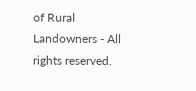of Rural Landowners - All rights reserved.